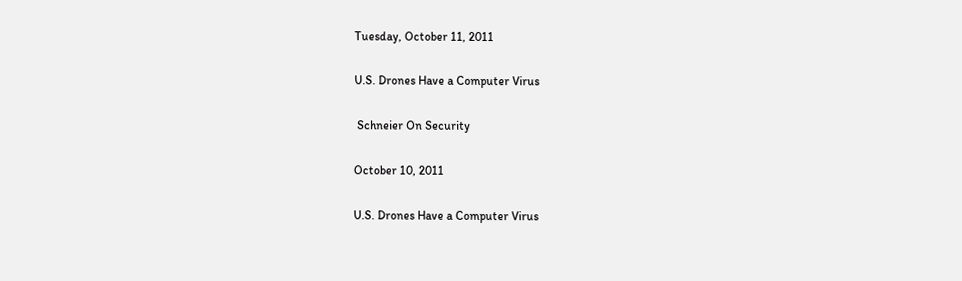Tuesday, October 11, 2011

U.S. Drones Have a Computer Virus

 Schneier On Security

October 10, 2011

U.S. Drones Have a Computer Virus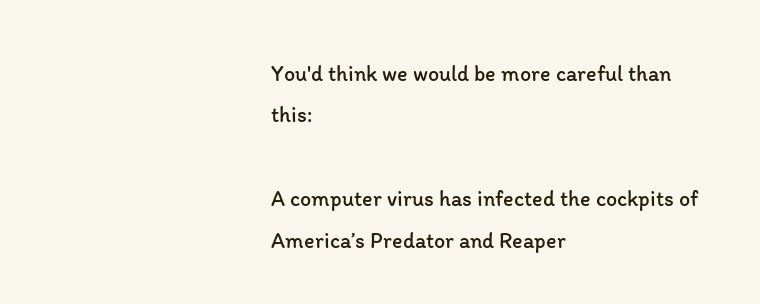You'd think we would be more careful than this:

A computer virus has infected the cockpits of America’s Predator and Reaper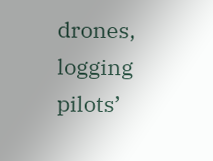drones, logging pilots’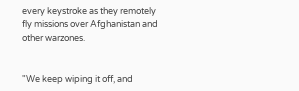every keystroke as they remotely fly missions over Afghanistan and other warzones.


"We keep wiping it off, and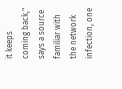it keeps coming back," says a source familiar with the network infection, one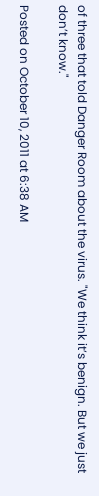of three that told Danger Room about the virus. "We think it’s benign. But we just don’t know."

Posted on October 10, 2011 at 6:38 AM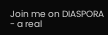Join me on DIASPORA - a real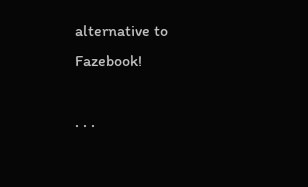alternative to Fazebook!

. . .